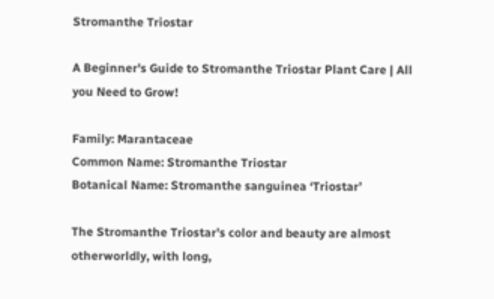Stromanthe Triostar

A Beginner's Guide to Stromanthe Triostar Plant Care | All you Need to Grow!

Family: Marantaceae
Common Name: Stromanthe Triostar
Botanical Name: Stromanthe sanguinea ‘Triostar’

The Stromanthe Triostar's color and beauty are almost otherworldly, with long,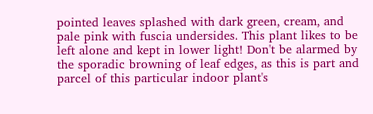pointed leaves splashed with dark green, cream, and pale pink with fuscia undersides. This plant likes to be left alone and kept in lower light! Don't be alarmed by the sporadic browning of leaf edges, as this is part and parcel of this particular indoor plant's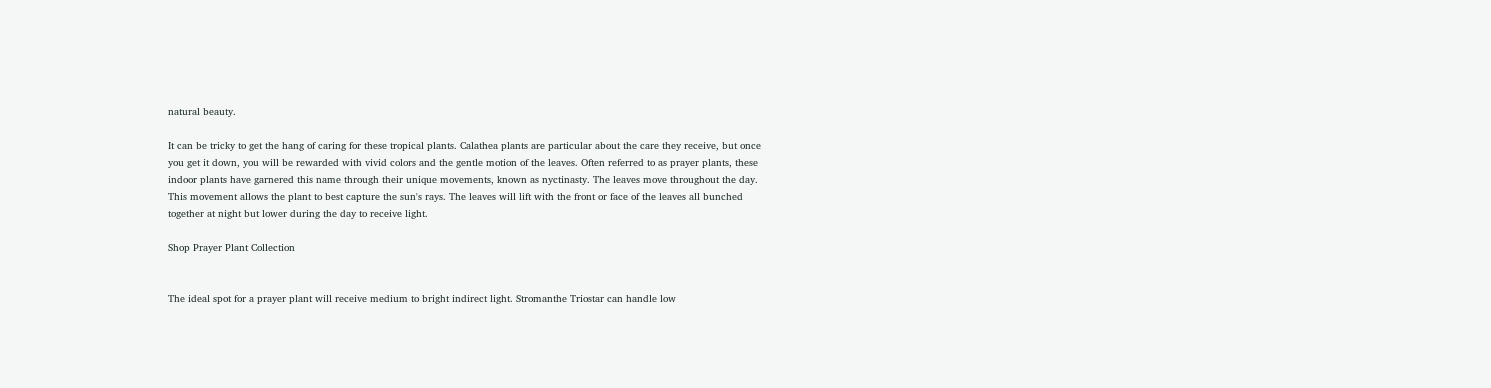natural beauty.

It can be tricky to get the hang of caring for these tropical plants. Calathea plants are particular about the care they receive, but once you get it down, you will be rewarded with vivid colors and the gentle motion of the leaves. Often referred to as prayer plants, these indoor plants have garnered this name through their unique movements, known as nyctinasty. The leaves move throughout the day. This movement allows the plant to best capture the sun's rays. The leaves will lift with the front or face of the leaves all bunched together at night but lower during the day to receive light.

Shop Prayer Plant Collection


The ideal spot for a prayer plant will receive medium to bright indirect light. Stromanthe Triostar can handle low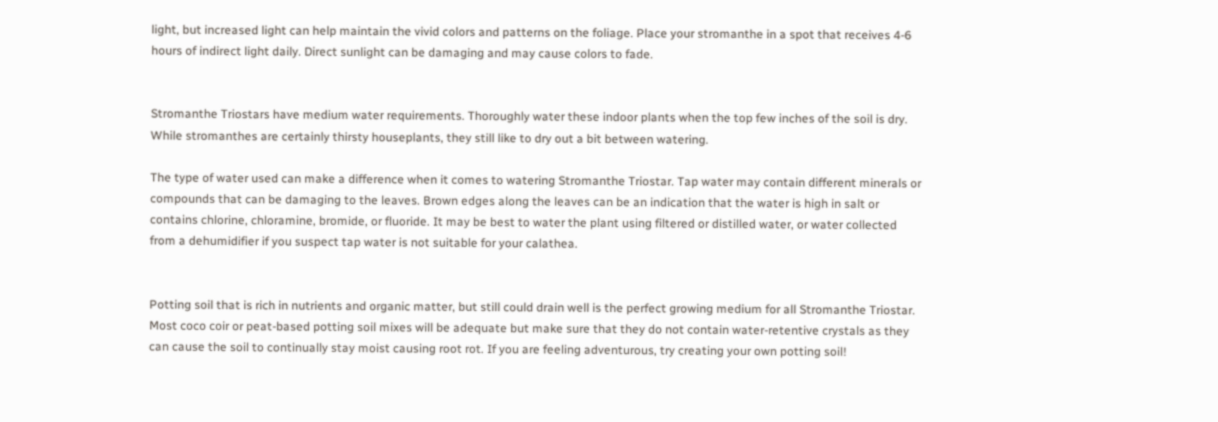light, but increased light can help maintain the vivid colors and patterns on the foliage. Place your stromanthe in a spot that receives 4-6 hours of indirect light daily. Direct sunlight can be damaging and may cause colors to fade.


Stromanthe Triostars have medium water requirements. Thoroughly water these indoor plants when the top few inches of the soil is dry. While stromanthes are certainly thirsty houseplants, they still like to dry out a bit between watering.

The type of water used can make a difference when it comes to watering Stromanthe Triostar. Tap water may contain different minerals or compounds that can be damaging to the leaves. Brown edges along the leaves can be an indication that the water is high in salt or contains chlorine, chloramine, bromide, or fluoride. It may be best to water the plant using filtered or distilled water, or water collected from a dehumidifier if you suspect tap water is not suitable for your calathea.


Potting soil that is rich in nutrients and organic matter, but still could drain well is the perfect growing medium for all Stromanthe Triostar. Most coco coir or peat-based potting soil mixes will be adequate but make sure that they do not contain water-retentive crystals as they can cause the soil to continually stay moist causing root rot. If you are feeling adventurous, try creating your own potting soil!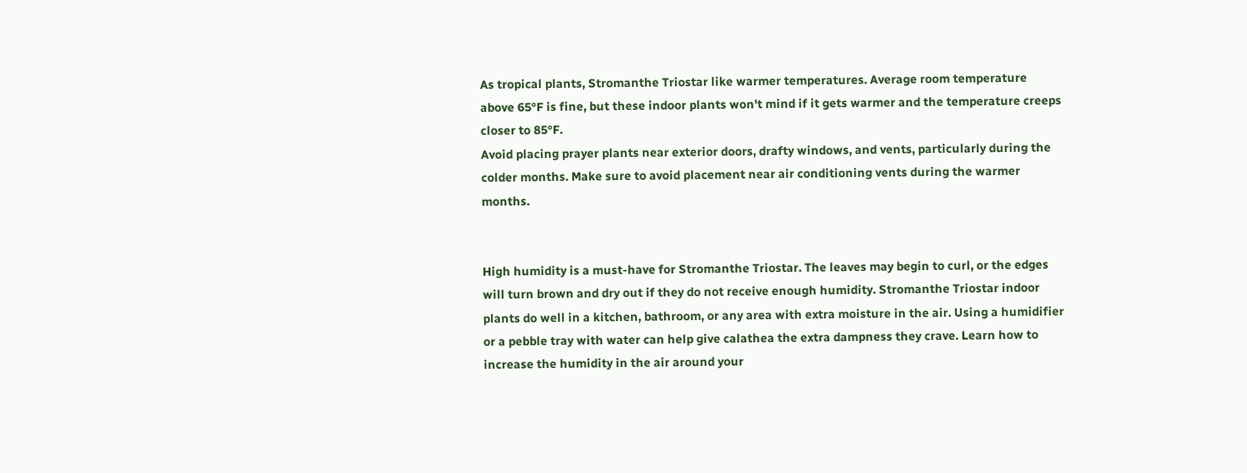As tropical plants, Stromanthe Triostar like warmer temperatures. Average room temperature above 65°F is fine, but these indoor plants won't mind if it gets warmer and the temperature creeps closer to 85°F.
Avoid placing prayer plants near exterior doors, drafty windows, and vents, particularly during the colder months. Make sure to avoid placement near air conditioning vents during the warmer months.


High humidity is a must-have for Stromanthe Triostar. The leaves may begin to curl, or the edges will turn brown and dry out if they do not receive enough humidity. Stromanthe Triostar indoor plants do well in a kitchen, bathroom, or any area with extra moisture in the air. Using a humidifier or a pebble tray with water can help give calathea the extra dampness they crave. Learn how to increase the humidity in the air around your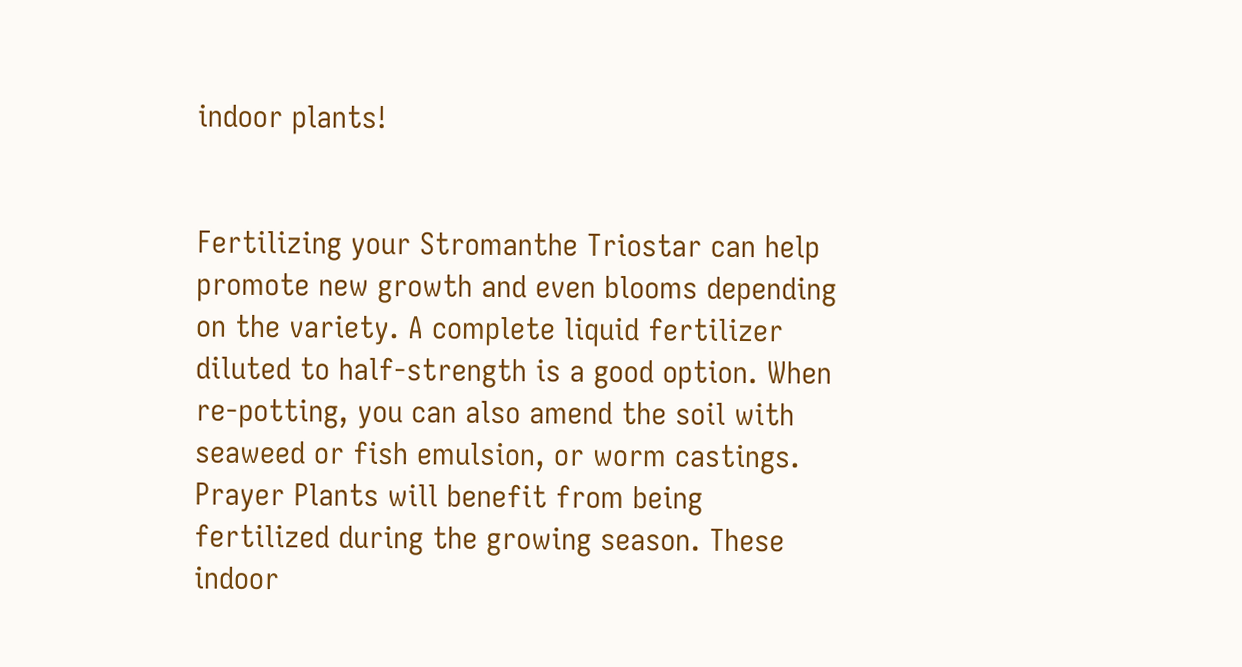indoor plants!


Fertilizing your Stromanthe Triostar can help promote new growth and even blooms depending on the variety. A complete liquid fertilizer diluted to half-strength is a good option. When re-potting, you can also amend the soil with seaweed or fish emulsion, or worm castings. Prayer Plants will benefit from being fertilized during the growing season. These indoor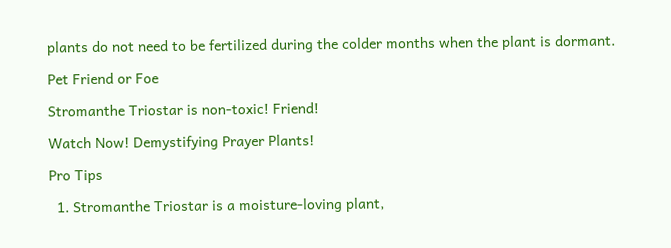plants do not need to be fertilized during the colder months when the plant is dormant.

Pet Friend or Foe

Stromanthe Triostar is non-toxic! Friend!

Watch Now! Demystifying Prayer Plants!

Pro Tips

  1. Stromanthe Triostar is a moisture-loving plant,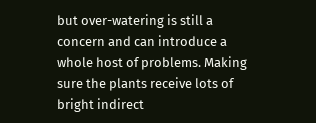but over-watering is still a concern and can introduce a whole host of problems. Making sure the plants receive lots of bright indirect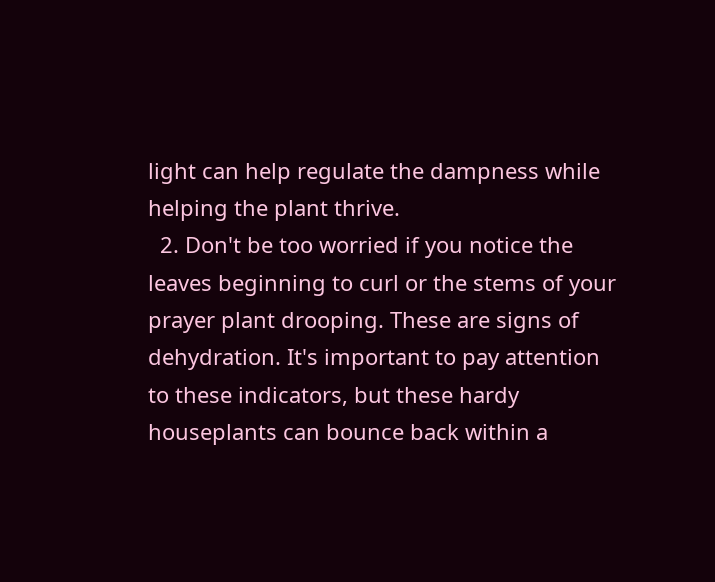light can help regulate the dampness while helping the plant thrive.
  2. Don't be too worried if you notice the leaves beginning to curl or the stems of your prayer plant drooping. These are signs of dehydration. It's important to pay attention to these indicators, but these hardy houseplants can bounce back within a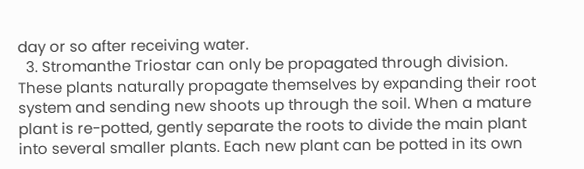day or so after receiving water.
  3. Stromanthe Triostar can only be propagated through division. These plants naturally propagate themselves by expanding their root system and sending new shoots up through the soil. When a mature plant is re-potted, gently separate the roots to divide the main plant into several smaller plants. Each new plant can be potted in its own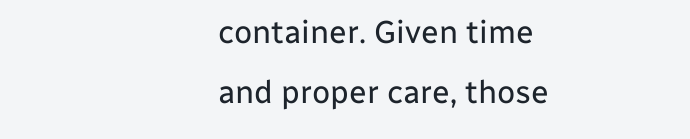container. Given time and proper care, those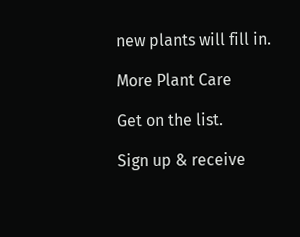new plants will fill in.

More Plant Care

Get on the list.

Sign up & receive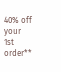40% off your 1st order**